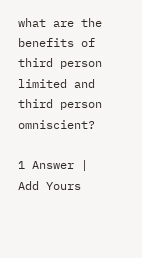what are the benefits of third person limited and third person omniscient?

1 Answer | Add Yours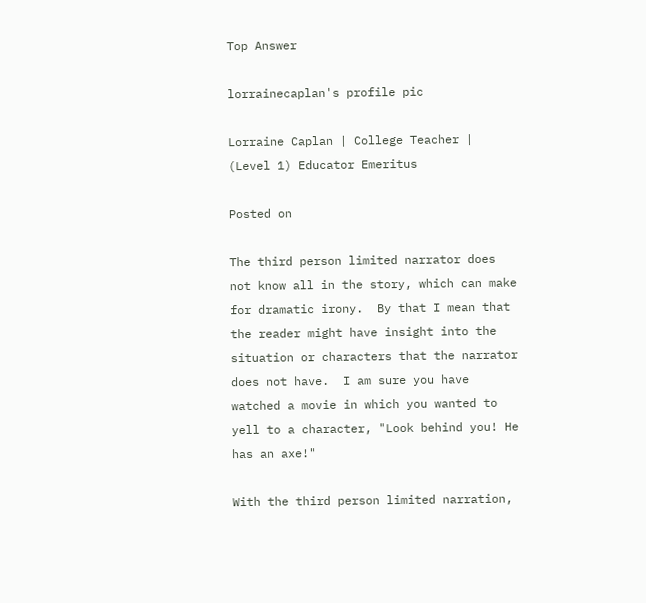Top Answer

lorrainecaplan's profile pic

Lorraine Caplan | College Teacher | (Level 1) Educator Emeritus

Posted on

The third person limited narrator does not know all in the story, which can make for dramatic irony.  By that I mean that the reader might have insight into the situation or characters that the narrator does not have.  I am sure you have watched a movie in which you wanted to yell to a character, "Look behind you! He has an axe!"

With the third person limited narration,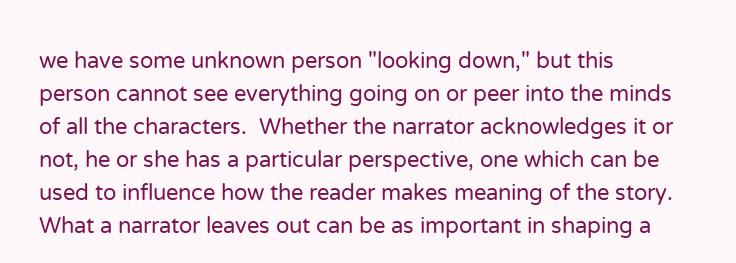we have some unknown person "looking down," but this person cannot see everything going on or peer into the minds of all the characters.  Whether the narrator acknowledges it or not, he or she has a particular perspective, one which can be used to influence how the reader makes meaning of the story.  What a narrator leaves out can be as important in shaping a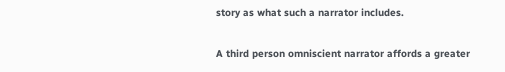story as what such a narrator includes.

A third person omniscient narrator affords a greater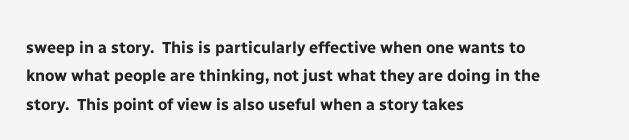sweep in a story.  This is particularly effective when one wants to know what people are thinking, not just what they are doing in the story.  This point of view is also useful when a story takes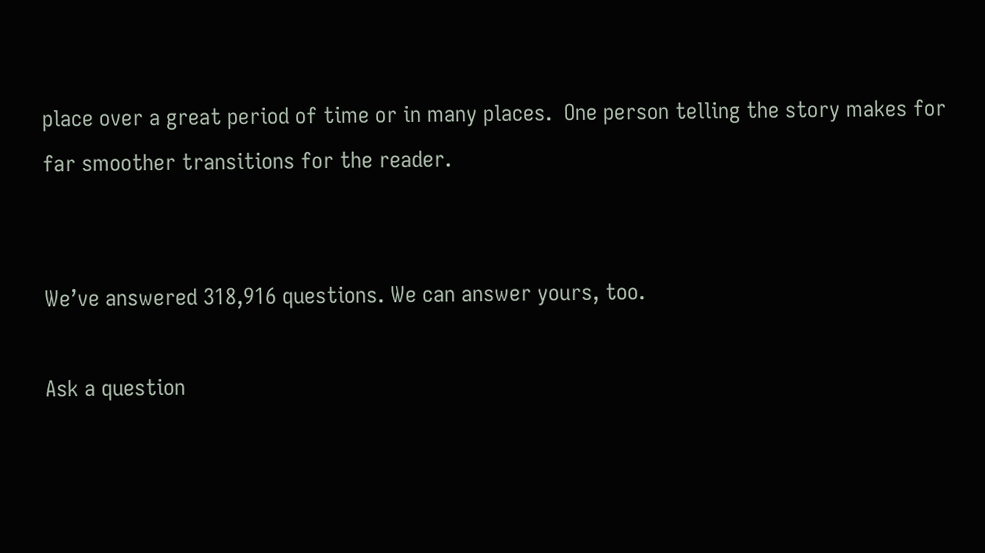place over a great period of time or in many places.  One person telling the story makes for far smoother transitions for the reader.


We’ve answered 318,916 questions. We can answer yours, too.

Ask a question